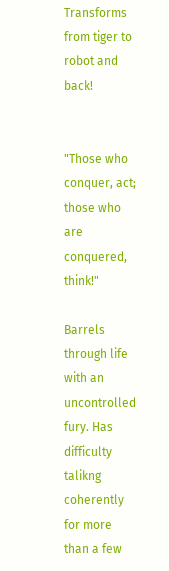Transforms from tiger to robot and back!


"Those who conquer, act; those who are conquered, think!"

Barrels through life with an uncontrolled fury. Has difficulty talikng coherently for more than a few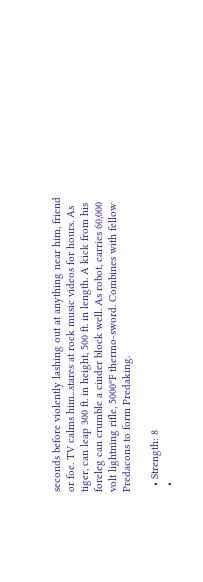seconds before violently lashing out at anything near him, friend or foe. TV calms him...stares at rock music videos for hours. As tiger, can leap 300 ft. in height, 500 ft. in length. A kick from his foreleg can crumble a cinder block well. As robot, carries 60,000 volt lightning rifle, 5000ºF thermo-sword. Combines with fellow Predacons to form Predaking.

  • Strength: 8
  •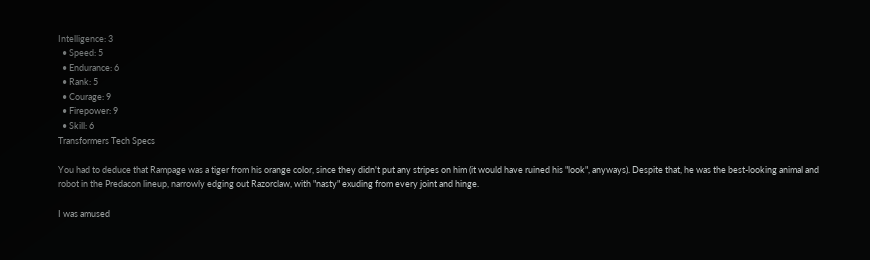Intelligence: 3
  • Speed: 5
  • Endurance: 6
  • Rank: 5
  • Courage: 9
  • Firepower: 9
  • Skill: 6
Transformers Tech Specs

You had to deduce that Rampage was a tiger from his orange color, since they didn't put any stripes on him (it would have ruined his "look", anyways). Despite that, he was the best-looking animal and robot in the Predacon lineup, narrowly edging out Razorclaw, with "nasty" exuding from every joint and hinge.

I was amused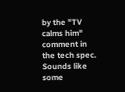by the "TV calms him" comment in the tech spec. Sounds like some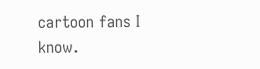cartoon fans I know.